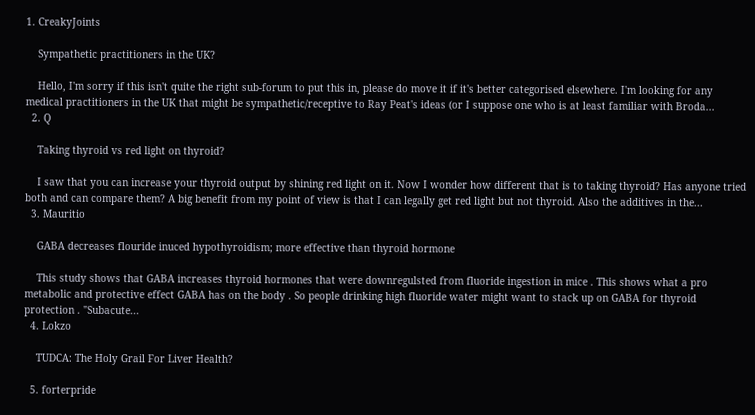1. CreakyJoints

    Sympathetic practitioners in the UK?

    Hello, I'm sorry if this isn't quite the right sub-forum to put this in, please do move it if it's better categorised elsewhere. I'm looking for any medical practitioners in the UK that might be sympathetic/receptive to Ray Peat's ideas (or I suppose one who is at least familiar with Broda...
  2. Q

    Taking thyroid vs red light on thyroid?

    I saw that you can increase your thyroid output by shining red light on it. Now I wonder how different that is to taking thyroid? Has anyone tried both and can compare them? A big benefit from my point of view is that I can legally get red light but not thyroid. Also the additives in the...
  3. Mauritio

    GABA decreases flouride inuced hypothyroidism; more effective than thyroid hormone

    This study shows that GABA increases thyroid hormones that were downregulsted from fluoride ingestion in mice . This shows what a pro metabolic and protective effect GABA has on the body . So people drinking high fluoride water might want to stack up on GABA for thyroid protection . "Subacute...
  4. Lokzo

    TUDCA: The Holy Grail For Liver Health?

  5. forterpride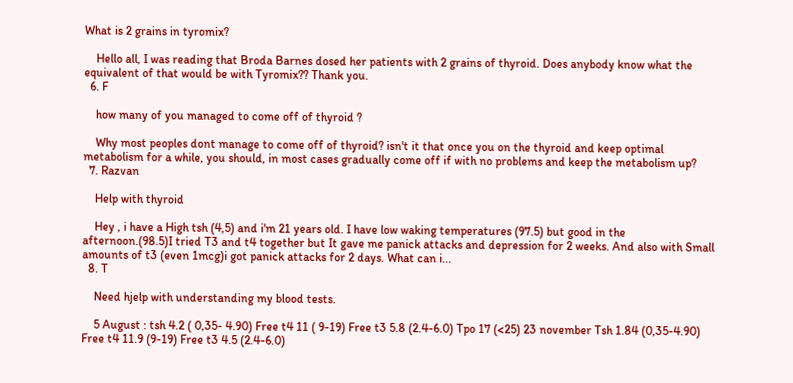What is 2 grains in tyromix?

    Hello all, I was reading that Broda Barnes dosed her patients with 2 grains of thyroid. Does anybody know what the equivalent of that would be with Tyromix?? Thank you.
  6. F

    how many of you managed to come off of thyroid ?

    Why most peoples dont manage to come off of thyroid? isn't it that once you on the thyroid and keep optimal metabolism for a while, you should, in most cases gradually come off if with no problems and keep the metabolism up?
  7. Razvan

    Help with thyroid

    Hey , i have a High tsh (4,5) and i'm 21 years old. I have low waking temperatures (97.5) but good in the afternoon.(98.5)I tried T3 and t4 together but It gave me panick attacks and depression for 2 weeks. And also with Small amounts of t3 (even 1mcg)i got panick attacks for 2 days. What can i...
  8. T

    Need hjelp with understanding my blood tests.

    5 August : tsh 4.2 ( 0,35- 4.90) Free t4 11 ( 9-19) Free t3 5.8 (2.4-6.0) Tpo 17 (<25) 23 november Tsh 1.84 (0,35-4.90) Free t4 11.9 (9-19) Free t3 4.5 (2.4-6.0)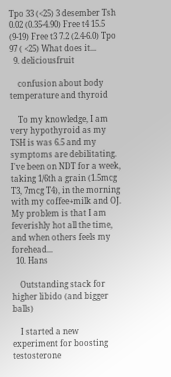Tpo 33 (<25) 3 desember Tsh 0.02 (0.35-4.90) Free t4 15.5 (9-19) Free t3 7.2 (2.4-6.0) Tpo 97 ( <25) What does it...
  9. deliciousfruit

    confusion about body temperature and thyroid

    To my knowledge, I am very hypothyroid as my TSH is was 6.5 and my symptoms are debilitating. I've been on NDT for a week, taking 1/6th a grain (1.5mcg T3, 7mcg T4), in the morning with my coffee+milk and OJ. My problem is that I am feverishly hot all the time, and when others feels my forehead...
  10. Hans

    Outstanding stack for higher libido (and bigger balls)

    I started a new experiment for boosting testosterone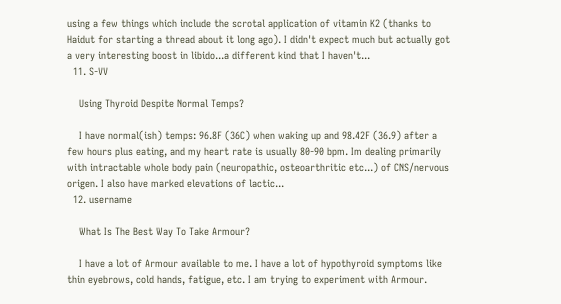using a few things which include the scrotal application of vitamin K2 (thanks to Haidut for starting a thread about it long ago). I didn't expect much but actually got a very interesting boost in libido...a different kind that I haven't...
  11. S-VV

    Using Thyroid Despite Normal Temps?

    I have normal(ish) temps: 96.8F (36C) when waking up and 98.42F (36.9) after a few hours plus eating, and my heart rate is usually 80-90 bpm. Im dealing primarily with intractable whole body pain (neuropathic, osteoarthritic etc...) of CNS/nervous origen. I also have marked elevations of lactic...
  12. username

    What Is The Best Way To Take Armour?

    I have a lot of Armour available to me. I have a lot of hypothyroid symptoms like thin eyebrows, cold hands, fatigue, etc. I am trying to experiment with Armour.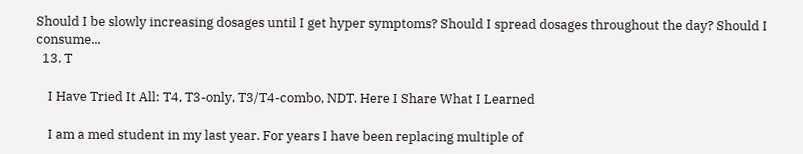Should I be slowly increasing dosages until I get hyper symptoms? Should I spread dosages throughout the day? Should I consume...
  13. T

    I Have Tried It All: T4, T3-only, T3/T4-combo, NDT. Here I Share What I Learned

    I am a med student in my last year. For years I have been replacing multiple of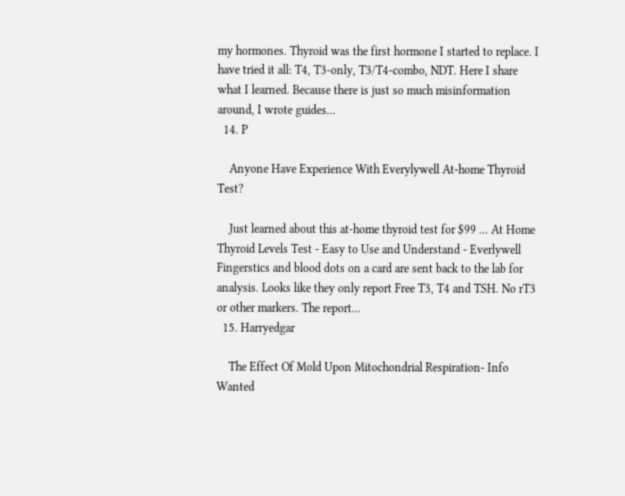my hormones. Thyroid was the first hormone I started to replace. I have tried it all: T4, T3-only, T3/T4-combo, NDT. Here I share what I learned. Because there is just so much misinformation around, I wrote guides...
  14. P

    Anyone Have Experience With Everylywell At-home Thyroid Test?

    Just learned about this at-home thyroid test for $99 ... At Home Thyroid Levels Test - Easy to Use and Understand - Everlywell Fingerstics and blood dots on a card are sent back to the lab for analysis. Looks like they only report Free T3, T4 and TSH. No rT3 or other markers. The report...
  15. Harryedgar

    The Effect Of Mold Upon Mitochondrial Respiration- Info Wanted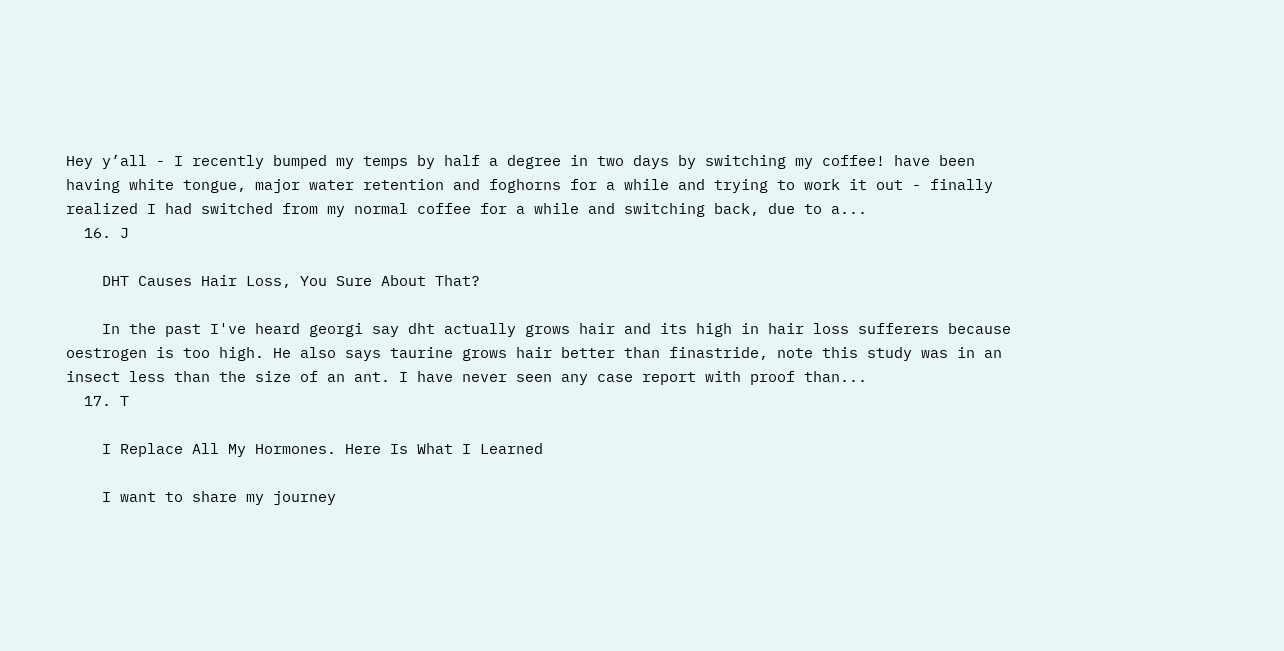Hey y’all - I recently bumped my temps by half a degree in two days by switching my coffee! have been having white tongue, major water retention and foghorns for a while and trying to work it out - finally realized I had switched from my normal coffee for a while and switching back, due to a...
  16. J

    DHT Causes Hair Loss, You Sure About That?

    In the past I've heard georgi say dht actually grows hair and its high in hair loss sufferers because oestrogen is too high. He also says taurine grows hair better than finastride, note this study was in an insect less than the size of an ant. I have never seen any case report with proof than...
  17. T

    I Replace All My Hormones. Here Is What I Learned

    I want to share my journey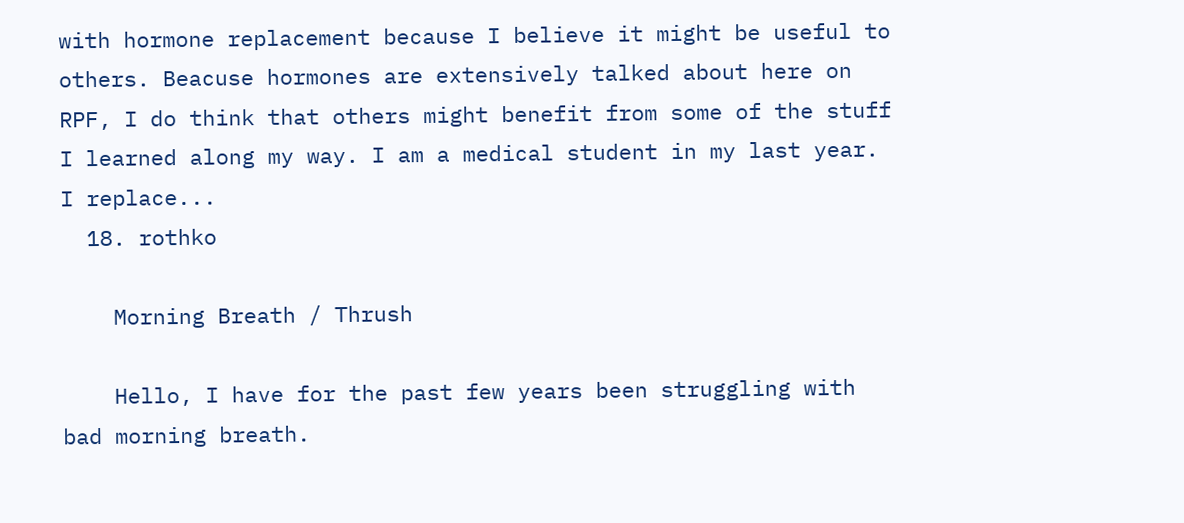with hormone replacement because I believe it might be useful to others. Beacuse hormones are extensively talked about here on RPF, I do think that others might benefit from some of the stuff I learned along my way. I am a medical student in my last year. I replace...
  18. rothko

    Morning Breath / Thrush

    Hello, I have for the past few years been struggling with bad morning breath.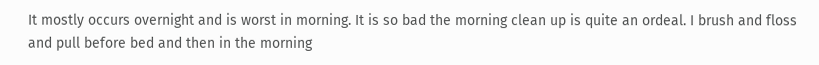It mostly occurs overnight and is worst in morning. It is so bad the morning clean up is quite an ordeal. I brush and floss and pull before bed and then in the morning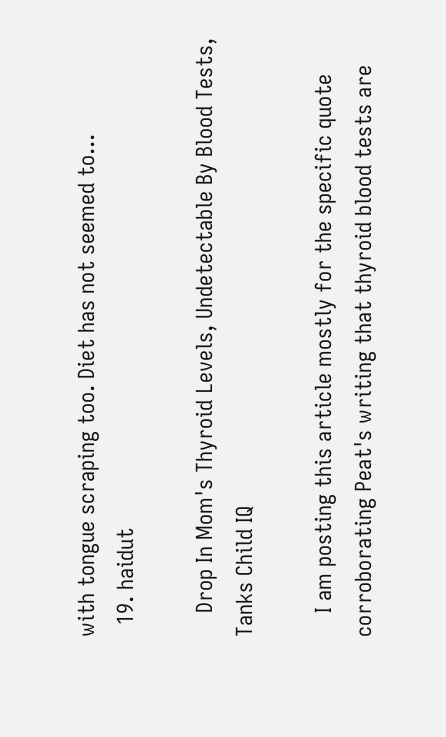with tongue scraping too. Diet has not seemed to...
  19. haidut

    Drop In Mom's Thyroid Levels, Undetectable By Blood Tests, Tanks Child IQ

    I am posting this article mostly for the specific quote corroborating Peat's writing that thyroid blood tests are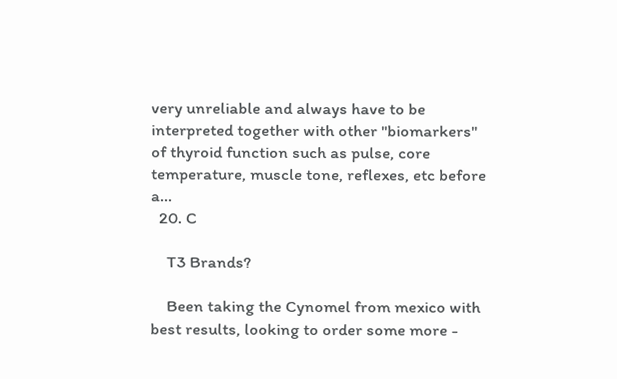very unreliable and always have to be interpreted together with other "biomarkers" of thyroid function such as pulse, core temperature, muscle tone, reflexes, etc before a...
  20. C

    T3 Brands?

    Been taking the Cynomel from mexico with best results, looking to order some more -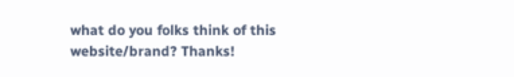what do you folks think of this website/brand? Thanks!